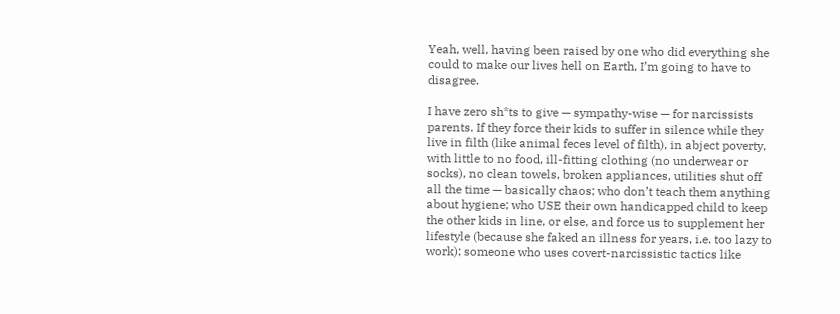Yeah, well, having been raised by one who did everything she could to make our lives hell on Earth, I’m going to have to disagree.

I have zero sh*ts to give — sympathy-wise — for narcissists parents. If they force their kids to suffer in silence while they live in filth (like animal feces level of filth), in abject poverty, with little to no food, ill-fitting clothing (no underwear or socks), no clean towels, broken appliances, utilities shut off all the time — basically chaos; who don’t teach them anything about hygiene; who USE their own handicapped child to keep the other kids in line, or else, and force us to supplement her lifestyle (because she faked an illness for years, i.e. too lazy to work); someone who uses covert-narcissistic tactics like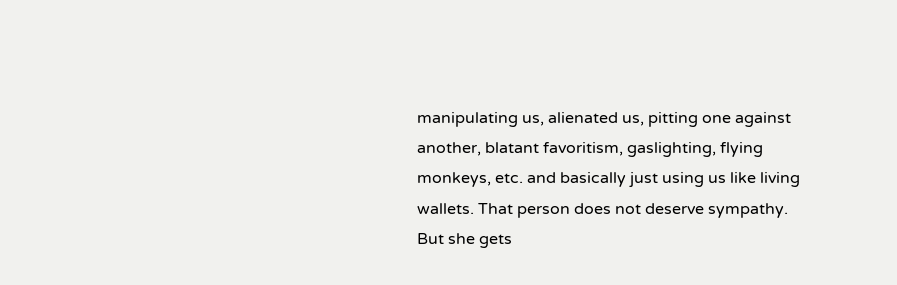manipulating us, alienated us, pitting one against another, blatant favoritism, gaslighting, flying monkeys, etc. and basically just using us like living wallets. That person does not deserve sympathy. But she gets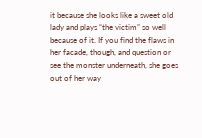it because she looks like a sweet old lady and plays “the victim” so well because of it. If you find the flaws in her facade, though, and question or see the monster underneath, she goes out of her way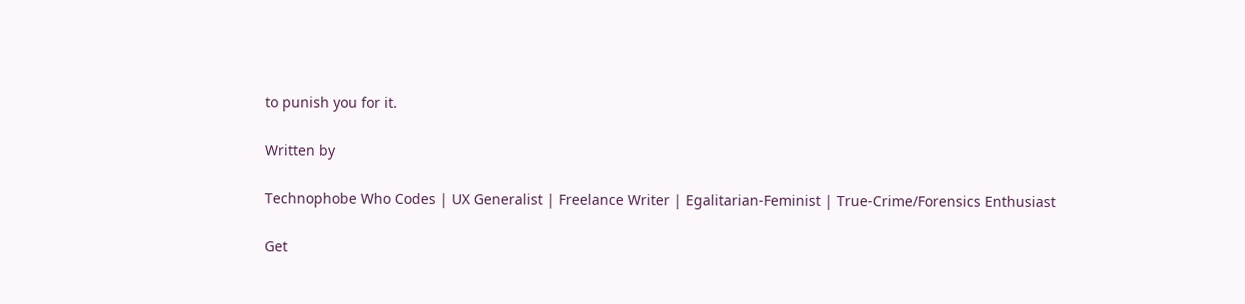to punish you for it.

Written by

Technophobe Who Codes | UX Generalist | Freelance Writer | Egalitarian-Feminist | True-Crime/Forensics Enthusiast

Get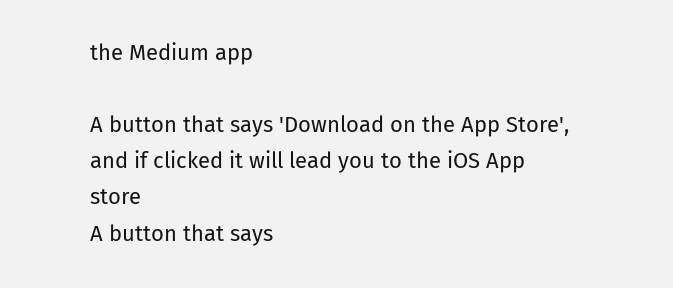the Medium app

A button that says 'Download on the App Store', and if clicked it will lead you to the iOS App store
A button that says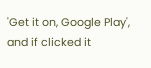'Get it on, Google Play', and if clicked it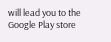will lead you to the Google Play store